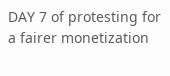DAY 7 of protesting for a fairer monetization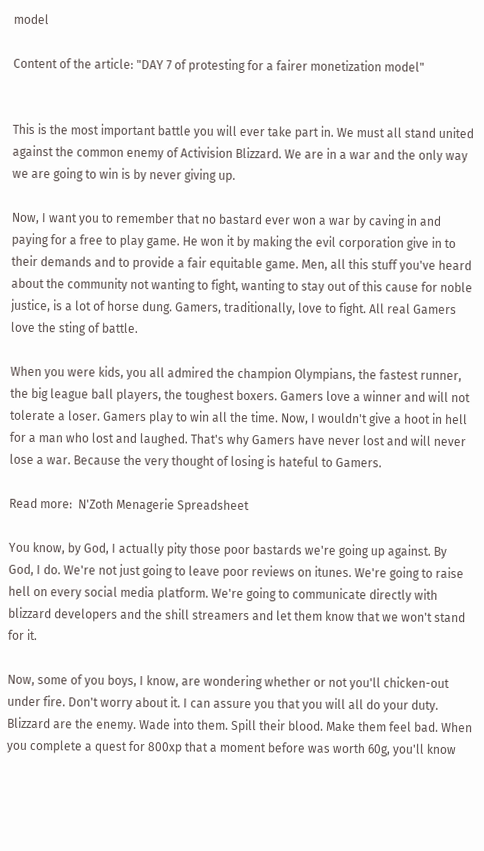model

Content of the article: "DAY 7 of protesting for a fairer monetization model"


This is the most important battle you will ever take part in. We must all stand united against the common enemy of Activision Blizzard. We are in a war and the only way we are going to win is by never giving up.

Now, I want you to remember that no bastard ever won a war by caving in and paying for a free to play game. He won it by making the evil corporation give in to their demands and to provide a fair equitable game. Men, all this stuff you've heard about the community not wanting to fight, wanting to stay out of this cause for noble justice, is a lot of horse dung. Gamers, traditionally, love to fight. All real Gamers love the sting of battle.

When you were kids, you all admired the champion Olympians, the fastest runner, the big league ball players, the toughest boxers. Gamers love a winner and will not tolerate a loser. Gamers play to win all the time. Now, I wouldn't give a hoot in hell for a man who lost and laughed. That's why Gamers have never lost and will never lose a war. Because the very thought of losing is hateful to Gamers.

Read more:  N'Zoth Menagerie Spreadsheet

You know, by God, I actually pity those poor bastards we're going up against. By God, I do. We're not just going to leave poor reviews on itunes. We're going to raise hell on every social media platform. We're going to communicate directly with blizzard developers and the shill streamers and let them know that we won't stand for it.

Now, some of you boys, I know, are wondering whether or not you'll chicken-out under fire. Don't worry about it. I can assure you that you will all do your duty. Blizzard are the enemy. Wade into them. Spill their blood. Make them feel bad. When you complete a quest for 800xp that a moment before was worth 60g, you'll know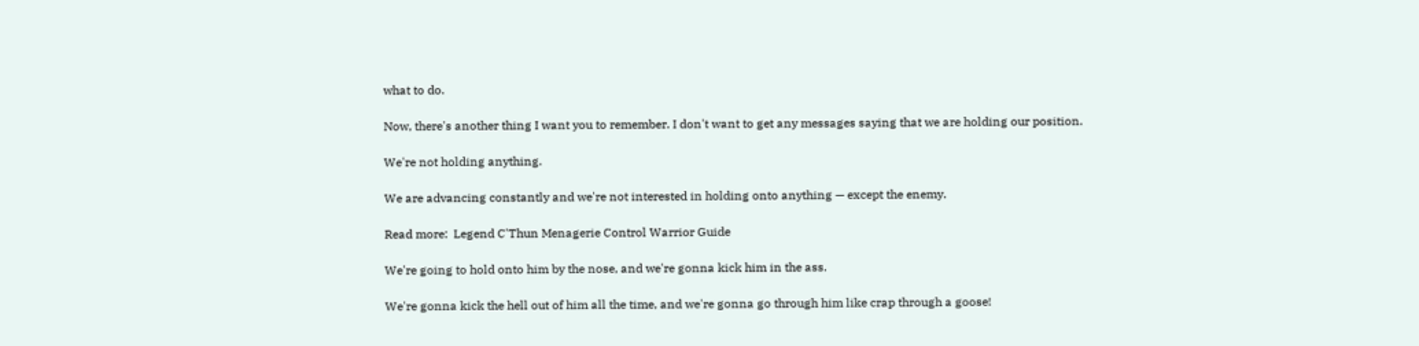what to do.

Now, there's another thing I want you to remember. I don't want to get any messages saying that we are holding our position.

We're not holding anything.

We are advancing constantly and we're not interested in holding onto anything — except the enemy.

Read more:  Legend C'Thun Menagerie Control Warrior Guide

We're going to hold onto him by the nose, and we're gonna kick him in the ass.

We're gonna kick the hell out of him all the time, and we're gonna go through him like crap through a goose!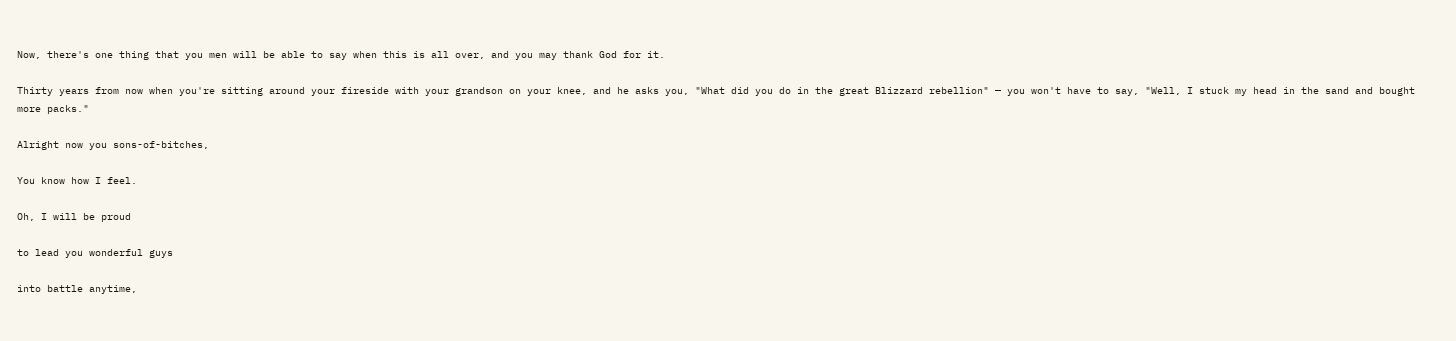Now, there's one thing that you men will be able to say when this is all over, and you may thank God for it.

Thirty years from now when you're sitting around your fireside with your grandson on your knee, and he asks you, "What did you do in the great Blizzard rebellion" — you won't have to say, "Well, I stuck my head in the sand and bought more packs."

Alright now you sons-of-bitches,

You know how I feel.

Oh, I will be proud

to lead you wonderful guys

into battle anytime,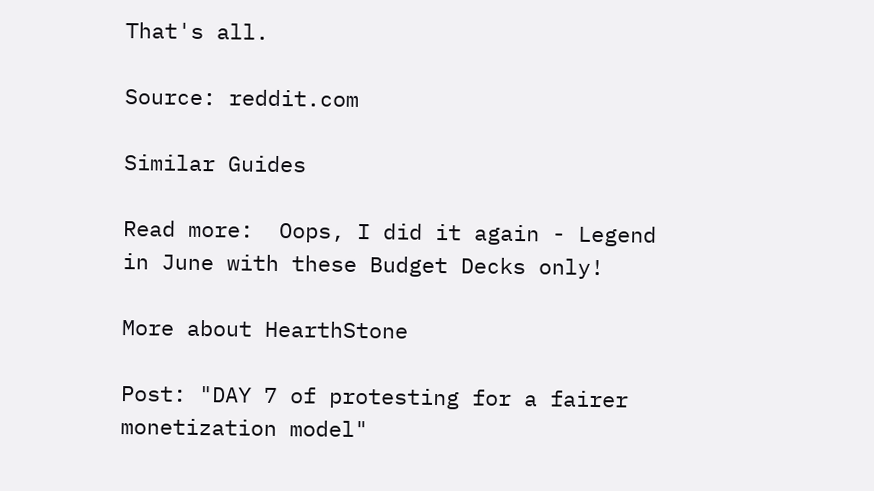That's all.

Source: reddit.com

Similar Guides

Read more:  Oops, I did it again - Legend in June with these Budget Decks only!

More about HearthStone

Post: "DAY 7 of protesting for a fairer monetization model"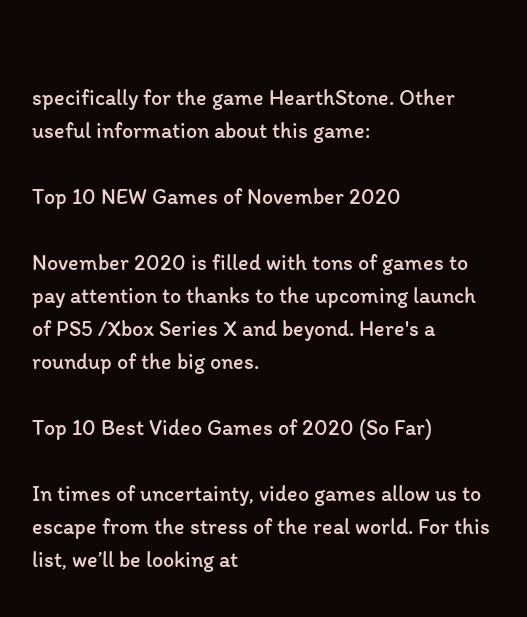specifically for the game HearthStone. Other useful information about this game:

Top 10 NEW Games of November 2020

November 2020 is filled with tons of games to pay attention to thanks to the upcoming launch of PS5 /Xbox Series X and beyond. Here's a roundup of the big ones.

Top 10 Best Video Games of 2020 (So Far)

In times of uncertainty, video games allow us to escape from the stress of the real world. For this list, we’ll be looking at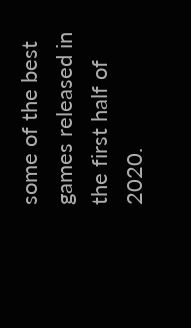some of the best games released in the first half of 2020.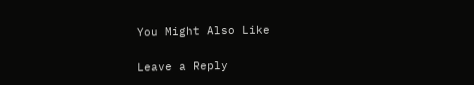You Might Also Like

Leave a Reply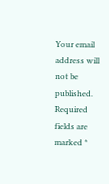Your email address will not be published. Required fields are marked *